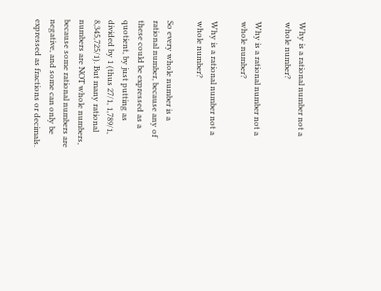Why is a rational number not a whole number?

Why is a rational number not a whole number?

Why is a rational number not a whole number?

So every whole number is a rational number, because any of these could be expressed as a quotient, by just putting as divided by 1 (thus 27/1, 1,789/1, 8,345,725/1). But many rational numbers are NOT whole numbers, because some rational numbers are negative, and some can only be expressed as fractions or decimals.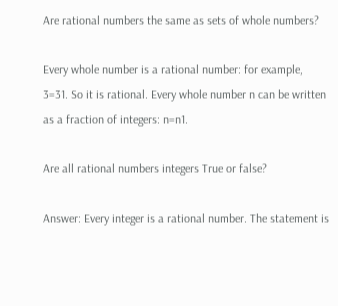Are rational numbers the same as sets of whole numbers?

Every whole number is a rational number: for example, 3=31. So it is rational. Every whole number n can be written as a fraction of integers: n=n1.

Are all rational numbers integers True or false?

Answer: Every integer is a rational number. The statement is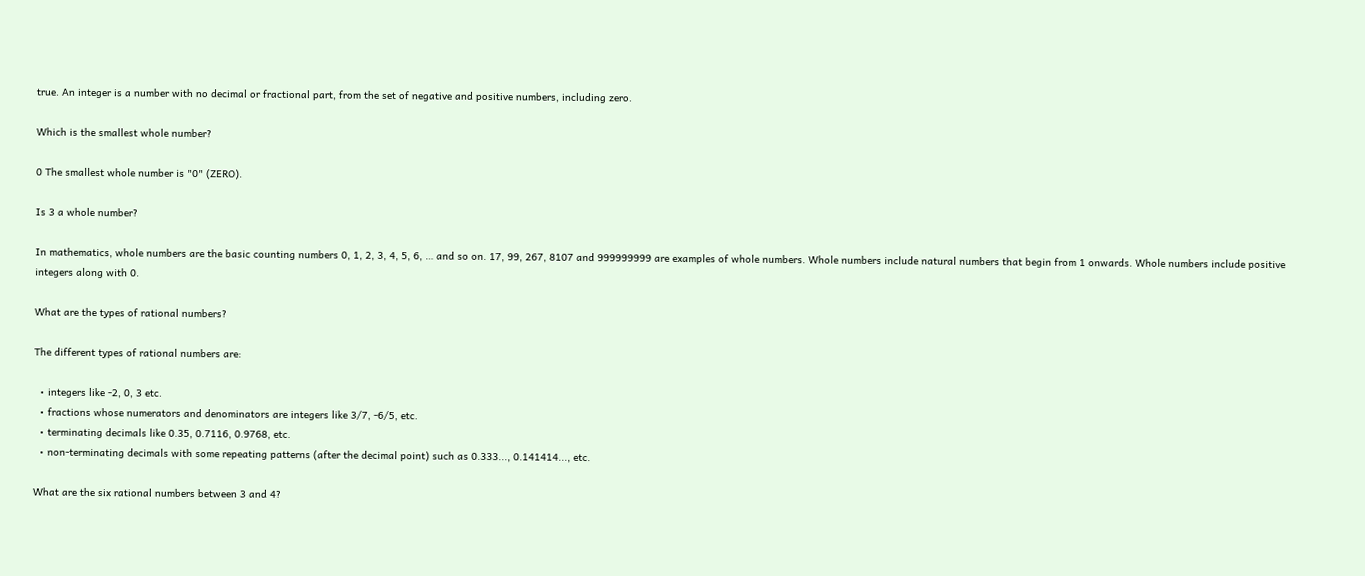true. An integer is a number with no decimal or fractional part, from the set of negative and positive numbers, including zero.

Which is the smallest whole number?

0 The smallest whole number is "0" (ZERO).

Is 3 a whole number?

In mathematics, whole numbers are the basic counting numbers 0, 1, 2, 3, 4, 5, 6, … and so on. 17, 99, 267, 8107 and 999999999 are examples of whole numbers. Whole numbers include natural numbers that begin from 1 onwards. Whole numbers include positive integers along with 0.

What are the types of rational numbers?

The different types of rational numbers are:

  • integers like -2, 0, 3 etc.
  • fractions whose numerators and denominators are integers like 3/7, -6/5, etc.
  • terminating decimals like 0.35, 0.7116, 0.9768, etc.
  • non-terminating decimals with some repeating patterns (after the decimal point) such as 0.333..., 0.141414..., etc.

What are the six rational numbers between 3 and 4?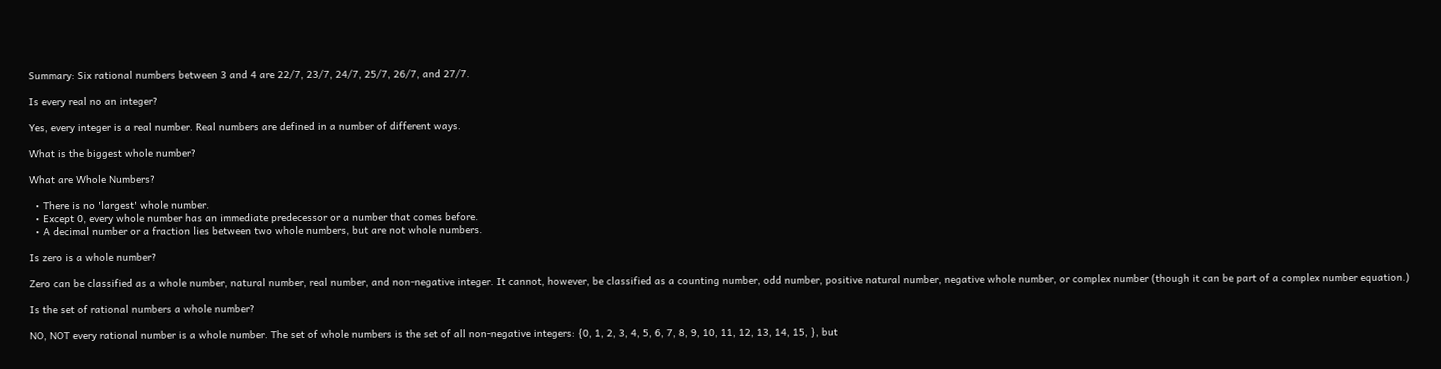Summary: Six rational numbers between 3 and 4 are 22/7, 23/7, 24/7, 25/7, 26/7, and 27/7.

Is every real no an integer?

Yes, every integer is a real number. Real numbers are defined in a number of different ways.

What is the biggest whole number?

What are Whole Numbers?

  • There is no 'largest' whole number.
  • Except 0, every whole number has an immediate predecessor or a number that comes before.
  • A decimal number or a fraction lies between two whole numbers, but are not whole numbers.

Is zero is a whole number?

Zero can be classified as a whole number, natural number, real number, and non-negative integer. It cannot, however, be classified as a counting number, odd number, positive natural number, negative whole number, or complex number (though it can be part of a complex number equation.)

Is the set of rational numbers a whole number?

NO, NOT every rational number is a whole number. The set of whole numbers is the set of all non-negative integers: {0, 1, 2, 3, 4, 5, 6, 7, 8, 9, 10, 11, 12, 13, 14, 15, }, but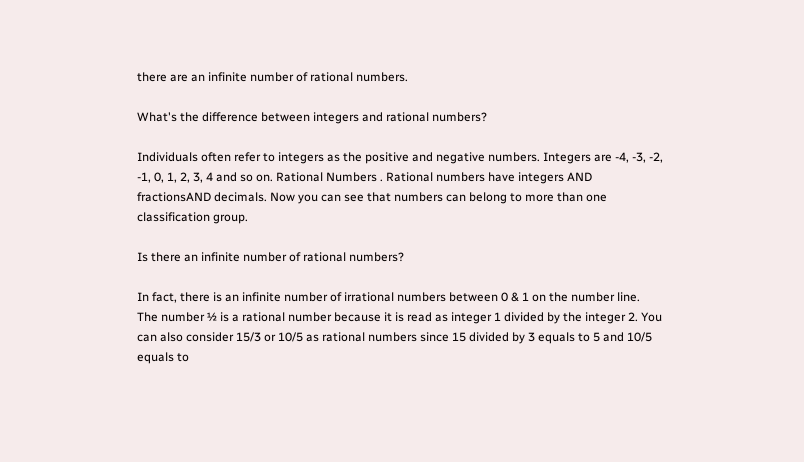there are an infinite number of rational numbers.

What's the difference between integers and rational numbers?

Individuals often refer to integers as the positive and negative numbers. Integers are -4, -3, -2, -1, 0, 1, 2, 3, 4 and so on. Rational Numbers . Rational numbers have integers AND fractionsAND decimals. Now you can see that numbers can belong to more than one classification group.

Is there an infinite number of rational numbers?

In fact, there is an infinite number of irrational numbers between 0 & 1 on the number line. The number ½ is a rational number because it is read as integer 1 divided by the integer 2. You can also consider 15/3 or 10/5 as rational numbers since 15 divided by 3 equals to 5 and 10/5 equals to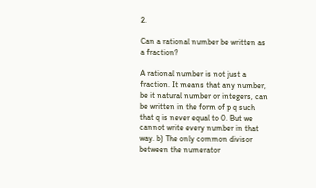2.

Can a rational number be written as a fraction?

A rational number is not just a fraction. It means that any number, be it natural number or integers, can be written in the form of p q such that q is never equal to 0. But we cannot write every number in that way. b) The only common divisor between the numerator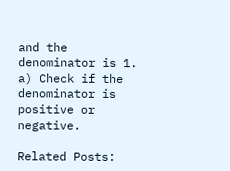and the denominator is 1. a) Check if the denominator is positive or negative.

Related Posts: